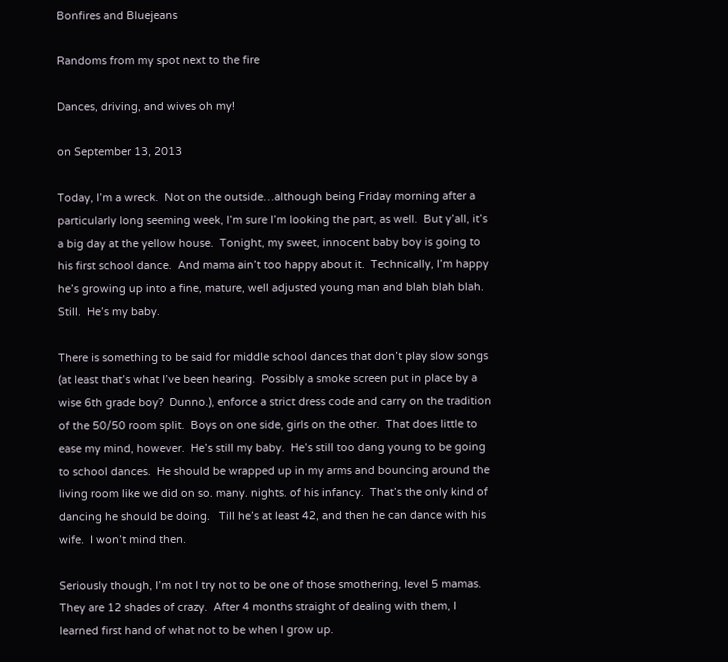Bonfires and Bluejeans

Randoms from my spot next to the fire

Dances, driving, and wives oh my!

on September 13, 2013

Today, I’m a wreck.  Not on the outside…although being Friday morning after a particularly long seeming week, I’m sure I’m looking the part, as well.  But y’all, it’s a big day at the yellow house.  Tonight, my sweet, innocent baby boy is going to his first school dance.  And mama ain’t too happy about it.  Technically, I’m happy he’s growing up into a fine, mature, well adjusted young man and blah blah blah.  Still.  He’s my baby.

There is something to be said for middle school dances that don’t play slow songs (at least that’s what I’ve been hearing.  Possibly a smoke screen put in place by a wise 6th grade boy?  Dunno.), enforce a strict dress code and carry on the tradition of the 50/50 room split.  Boys on one side, girls on the other.  That does little to ease my mind, however.  He’s still my baby.  He’s still too dang young to be going to school dances.  He should be wrapped up in my arms and bouncing around the living room like we did on so. many. nights. of his infancy.  That’s the only kind of dancing he should be doing.   Till he’s at least 42, and then he can dance with his wife.  I won’t mind then.

Seriously though, I’m not I try not to be one of those smothering, level 5 mamas.  They are 12 shades of crazy.  After 4 months straight of dealing with them, I learned first hand of what not to be when I grow up.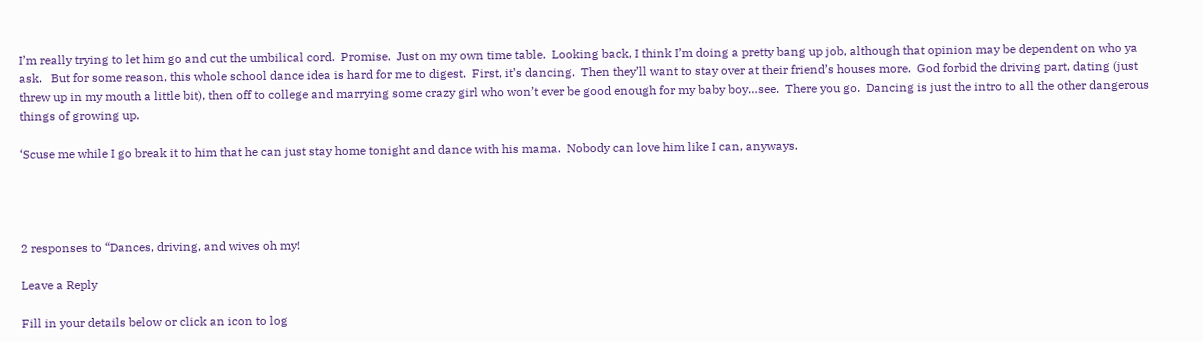I’m really trying to let him go and cut the umbilical cord.  Promise.  Just on my own time table.  Looking back, I think I’m doing a pretty bang up job, although that opinion may be dependent on who ya ask.   But for some reason, this whole school dance idea is hard for me to digest.  First, it’s dancing.  Then they’ll want to stay over at their friend’s houses more.  God forbid the driving part, dating (just threw up in my mouth a little bit), then off to college and marrying some crazy girl who won’t ever be good enough for my baby boy…see.  There you go.  Dancing is just the intro to all the other dangerous things of growing up.

‘Scuse me while I go break it to him that he can just stay home tonight and dance with his mama.  Nobody can love him like I can, anyways.




2 responses to “Dances, driving, and wives oh my!

Leave a Reply

Fill in your details below or click an icon to log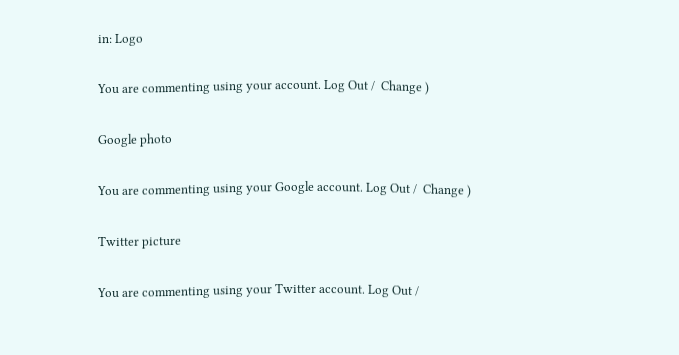in: Logo

You are commenting using your account. Log Out /  Change )

Google photo

You are commenting using your Google account. Log Out /  Change )

Twitter picture

You are commenting using your Twitter account. Log Out /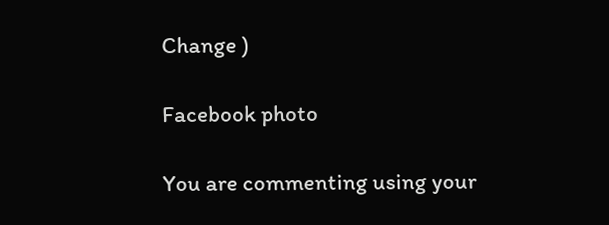Change )

Facebook photo

You are commenting using your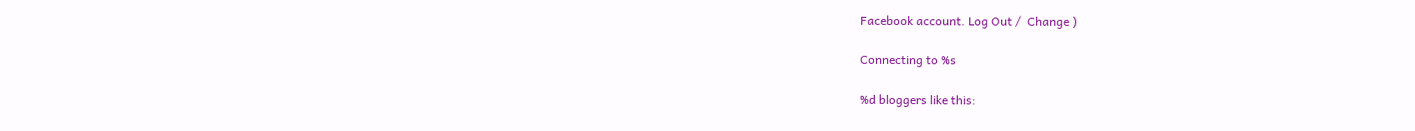Facebook account. Log Out /  Change )

Connecting to %s

%d bloggers like this: